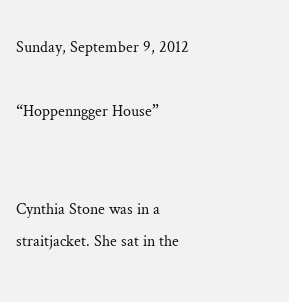Sunday, September 9, 2012

“Hoppenngger House”


Cynthia Stone was in a straitjacket. She sat in the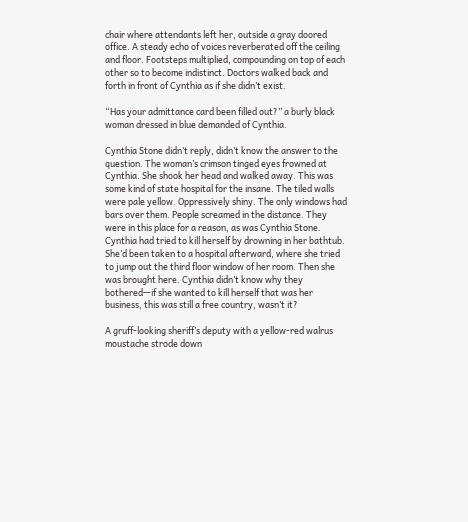chair where attendants left her, outside a gray doored office. A steady echo of voices reverberated off the ceiling and floor. Footsteps multiplied, compounding on top of each other so to become indistinct. Doctors walked back and forth in front of Cynthia as if she didn’t exist.

“Has your admittance card been filled out?” a burly black woman dressed in blue demanded of Cynthia.

Cynthia Stone didn’t reply, didn’t know the answer to the question. The woman’s crimson tinged eyes frowned at Cynthia. She shook her head and walked away. This was some kind of state hospital for the insane. The tiled walls were pale yellow. Oppressively shiny. The only windows had bars over them. People screamed in the distance. They were in this place for a reason, as was Cynthia Stone. Cynthia had tried to kill herself by drowning in her bathtub. She’d been taken to a hospital afterward, where she tried to jump out the third floor window of her room. Then she was brought here. Cynthia didn’t know why they bothered—if she wanted to kill herself that was her business, this was still a free country, wasn’t it?

A gruff-looking sheriff’s deputy with a yellow-red walrus moustache strode down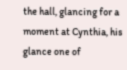the hall, glancing for a moment at Cynthia, his glance one of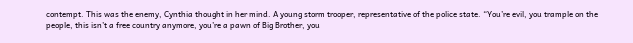contempt. This was the enemy, Cynthia thought in her mind. A young storm trooper, representative of the police state. “You’re evil, you trample on the people, this isn’t a free country anymore, you’re a pawn of Big Brother, you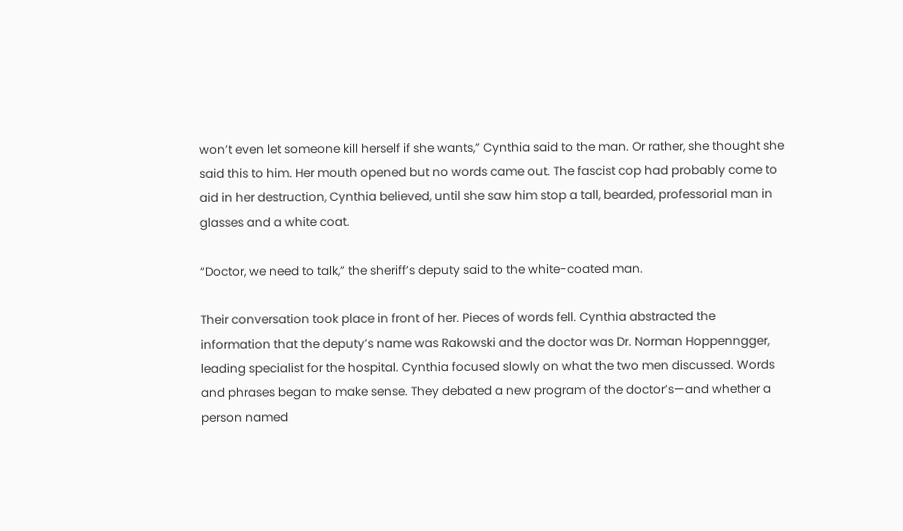won’t even let someone kill herself if she wants,” Cynthia said to the man. Or rather, she thought she said this to him. Her mouth opened but no words came out. The fascist cop had probably come to aid in her destruction, Cynthia believed, until she saw him stop a tall, bearded, professorial man in glasses and a white coat.

“Doctor, we need to talk,” the sheriff’s deputy said to the white-coated man.

Their conversation took place in front of her. Pieces of words fell. Cynthia abstracted the information that the deputy’s name was Rakowski and the doctor was Dr. Norman Hoppenngger, leading specialist for the hospital. Cynthia focused slowly on what the two men discussed. Words and phrases began to make sense. They debated a new program of the doctor’s—and whether a person named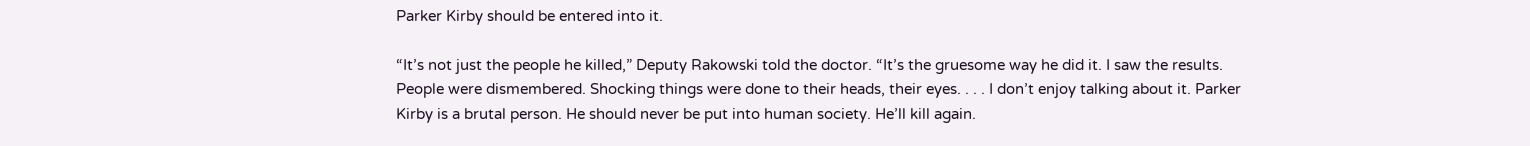Parker Kirby should be entered into it.

“It’s not just the people he killed,” Deputy Rakowski told the doctor. “It’s the gruesome way he did it. I saw the results. People were dismembered. Shocking things were done to their heads, their eyes. . . . I don’t enjoy talking about it. Parker Kirby is a brutal person. He should never be put into human society. He’ll kill again.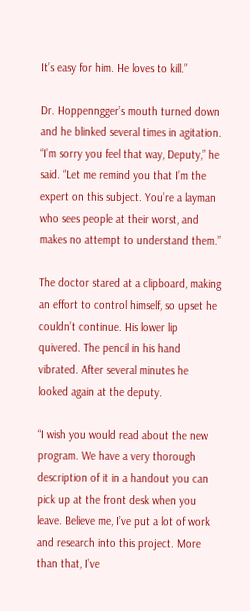It’s easy for him. He loves to kill.”

Dr. Hoppenngger’s mouth turned down and he blinked several times in agitation. “I’m sorry you feel that way, Deputy,” he said. “Let me remind you that I’m the expert on this subject. You’re a layman who sees people at their worst, and makes no attempt to understand them.”

The doctor stared at a clipboard, making an effort to control himself, so upset he couldn’t continue. His lower lip quivered. The pencil in his hand vibrated. After several minutes he looked again at the deputy.

“I wish you would read about the new program. We have a very thorough description of it in a handout you can pick up at the front desk when you leave. Believe me, I’ve put a lot of work and research into this project. More than that, I’ve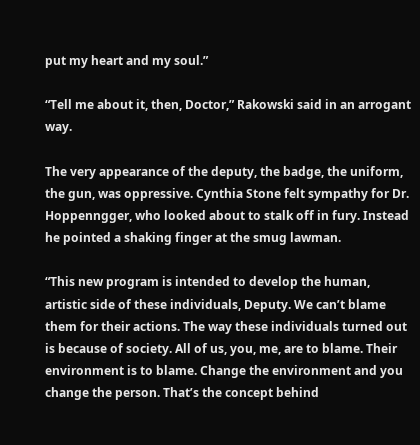put my heart and my soul.”

“Tell me about it, then, Doctor,” Rakowski said in an arrogant way.

The very appearance of the deputy, the badge, the uniform, the gun, was oppressive. Cynthia Stone felt sympathy for Dr. Hoppenngger, who looked about to stalk off in fury. Instead he pointed a shaking finger at the smug lawman.

“This new program is intended to develop the human, artistic side of these individuals, Deputy. We can’t blame them for their actions. The way these individuals turned out is because of society. All of us, you, me, are to blame. Their environment is to blame. Change the environment and you change the person. That’s the concept behind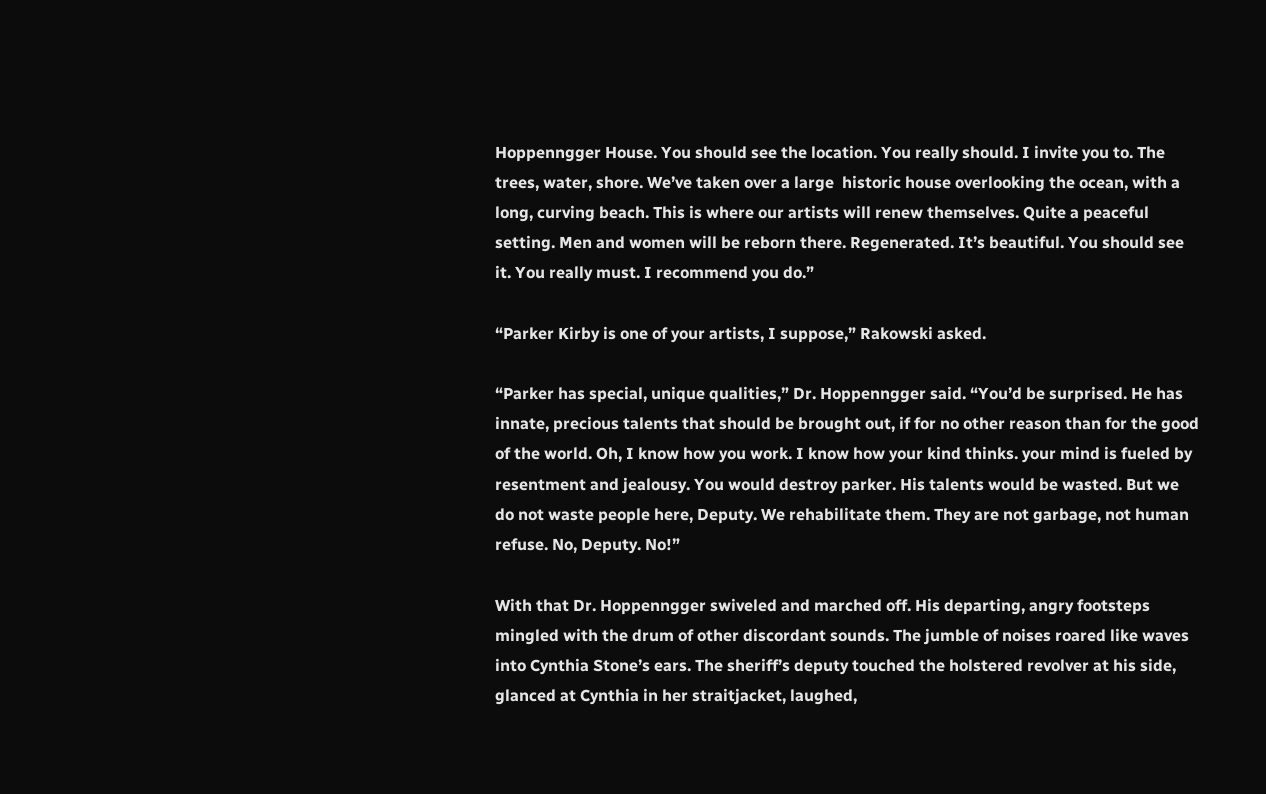Hoppenngger House. You should see the location. You really should. I invite you to. The trees, water, shore. We’ve taken over a large  historic house overlooking the ocean, with a long, curving beach. This is where our artists will renew themselves. Quite a peaceful setting. Men and women will be reborn there. Regenerated. It’s beautiful. You should see it. You really must. I recommend you do.”

“Parker Kirby is one of your artists, I suppose,” Rakowski asked.

“Parker has special, unique qualities,” Dr. Hoppenngger said. “You’d be surprised. He has innate, precious talents that should be brought out, if for no other reason than for the good of the world. Oh, I know how you work. I know how your kind thinks. your mind is fueled by resentment and jealousy. You would destroy parker. His talents would be wasted. But we do not waste people here, Deputy. We rehabilitate them. They are not garbage, not human refuse. No, Deputy. No!”

With that Dr. Hoppenngger swiveled and marched off. His departing, angry footsteps mingled with the drum of other discordant sounds. The jumble of noises roared like waves into Cynthia Stone’s ears. The sheriff’s deputy touched the holstered revolver at his side, glanced at Cynthia in her straitjacket, laughed,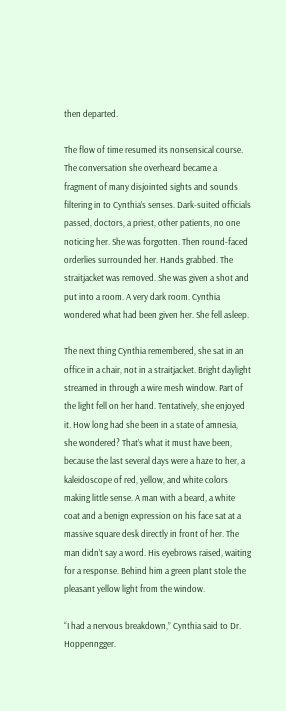then departed.

The flow of time resumed its nonsensical course. The conversation she overheard became a fragment of many disjointed sights and sounds filtering in to Cynthia’s senses. Dark-suited officials passed, doctors, a priest, other patients, no one noticing her. She was forgotten. Then round-faced orderlies surrounded her. Hands grabbed. The straitjacket was removed. She was given a shot and put into a room. A very dark room. Cynthia wondered what had been given her. She fell asleep.

The next thing Cynthia remembered, she sat in an office in a chair, not in a straitjacket. Bright daylight streamed in through a wire mesh window. Part of the light fell on her hand. Tentatively, she enjoyed it. How long had she been in a state of amnesia, she wondered? That’s what it must have been, because the last several days were a haze to her, a kaleidoscope of red, yellow, and white colors making little sense. A man with a beard, a white coat and a benign expression on his face sat at a massive square desk directly in front of her. The man didn’t say a word. His eyebrows raised, waiting for a response. Behind him a green plant stole the pleasant yellow light from the window.

“I had a nervous breakdown,” Cynthia said to Dr. Hoppenngger.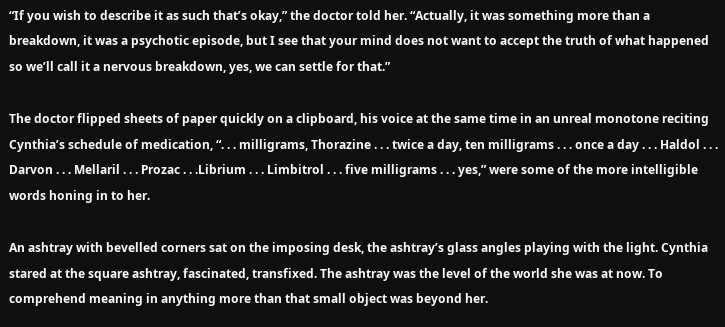“If you wish to describe it as such that’s okay,” the doctor told her. “Actually, it was something more than a breakdown, it was a psychotic episode, but I see that your mind does not want to accept the truth of what happened so we’ll call it a nervous breakdown, yes, we can settle for that.”

The doctor flipped sheets of paper quickly on a clipboard, his voice at the same time in an unreal monotone reciting Cynthia’s schedule of medication, “. . . milligrams, Thorazine . . . twice a day, ten milligrams . . . once a day . . . Haldol . . . Darvon . . . Mellaril . . . Prozac . . .Librium . . . Limbitrol . . . five milligrams . . . yes,” were some of the more intelligible words honing in to her.

An ashtray with bevelled corners sat on the imposing desk, the ashtray’s glass angles playing with the light. Cynthia stared at the square ashtray, fascinated, transfixed. The ashtray was the level of the world she was at now. To comprehend meaning in anything more than that small object was beyond her.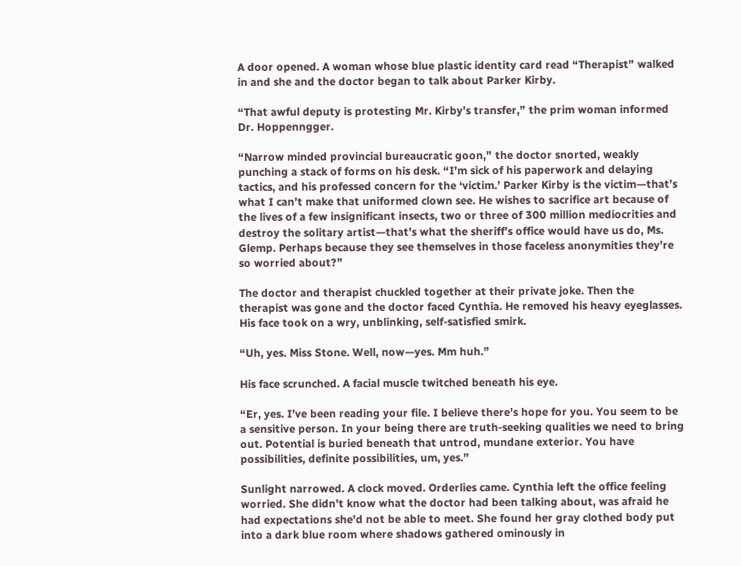A door opened. A woman whose blue plastic identity card read “Therapist” walked in and she and the doctor began to talk about Parker Kirby.

“That awful deputy is protesting Mr. Kirby’s transfer,” the prim woman informed Dr. Hoppenngger.

“Narrow minded provincial bureaucratic goon,” the doctor snorted, weakly punching a stack of forms on his desk. “I’m sick of his paperwork and delaying tactics, and his professed concern for the ‘victim.’ Parker Kirby is the victim—that’s what I can’t make that uniformed clown see. He wishes to sacrifice art because of the lives of a few insignificant insects, two or three of 300 million mediocrities and destroy the solitary artist—that’s what the sheriff’s office would have us do, Ms. Glemp. Perhaps because they see themselves in those faceless anonymities they’re so worried about?”

The doctor and therapist chuckled together at their private joke. Then the therapist was gone and the doctor faced Cynthia. He removed his heavy eyeglasses. His face took on a wry, unblinking, self-satisfied smirk.

“Uh, yes. Miss Stone. Well, now—yes. Mm huh.”

His face scrunched. A facial muscle twitched beneath his eye.

“Er, yes. I’ve been reading your file. I believe there’s hope for you. You seem to be a sensitive person. In your being there are truth-seeking qualities we need to bring out. Potential is buried beneath that untrod, mundane exterior. You have possibilities, definite possibilities, um, yes.”

Sunlight narrowed. A clock moved. Orderlies came. Cynthia left the office feeling worried. She didn’t know what the doctor had been talking about, was afraid he had expectations she’d not be able to meet. She found her gray clothed body put into a dark blue room where shadows gathered ominously in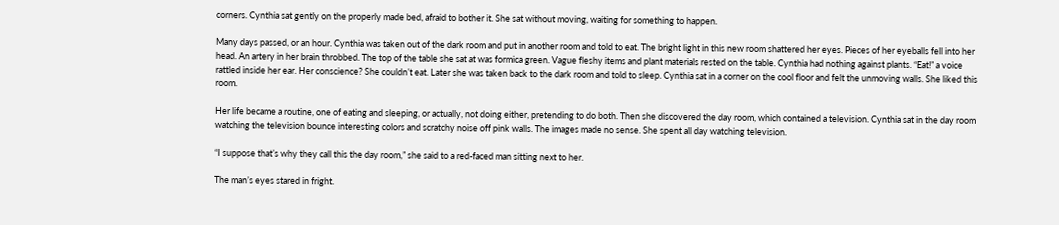corners. Cynthia sat gently on the properly made bed, afraid to bother it. She sat without moving, waiting for something to happen.

Many days passed, or an hour. Cynthia was taken out of the dark room and put in another room and told to eat. The bright light in this new room shattered her eyes. Pieces of her eyeballs fell into her head. An artery in her brain throbbed. The top of the table she sat at was formica green. Vague fleshy items and plant materials rested on the table. Cynthia had nothing against plants. “Eat!” a voice rattled inside her ear. Her conscience? She couldn’t eat. Later she was taken back to the dark room and told to sleep. Cynthia sat in a corner on the cool floor and felt the unmoving walls. She liked this room.

Her life became a routine, one of eating and sleeping, or actually, not doing either, pretending to do both. Then she discovered the day room, which contained a television. Cynthia sat in the day room watching the television bounce interesting colors and scratchy noise off pink walls. The images made no sense. She spent all day watching television.

“I suppose that’s why they call this the day room,” she said to a red-faced man sitting next to her.

The man’s eyes stared in fright.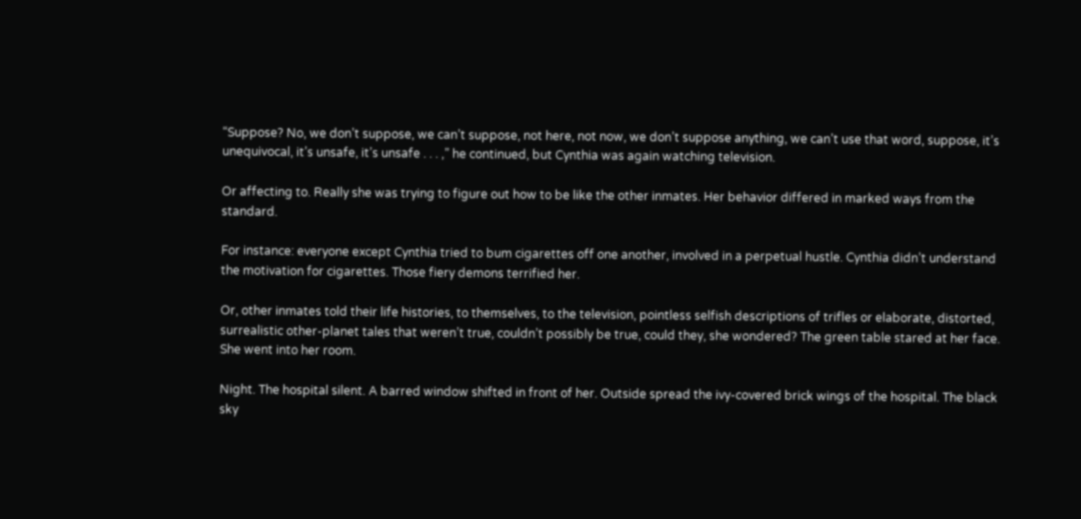“Suppose? No, we don’t suppose, we can’t suppose, not here, not now, we don’t suppose anything, we can’t use that word, suppose, it’s unequivocal, it’s unsafe, it’s unsafe . . . ,” he continued, but Cynthia was again watching television.

Or affecting to. Really she was trying to figure out how to be like the other inmates. Her behavior differed in marked ways from the standard.

For instance: everyone except Cynthia tried to bum cigarettes off one another, involved in a perpetual hustle. Cynthia didn’t understand the motivation for cigarettes. Those fiery demons terrified her.

Or, other inmates told their life histories, to themselves, to the television, pointless selfish descriptions of trifles or elaborate, distorted, surrealistic other-planet tales that weren’t true, couldn’t possibly be true, could they, she wondered? The green table stared at her face. She went into her room.

Night. The hospital silent. A barred window shifted in front of her. Outside spread the ivy-covered brick wings of the hospital. The black sky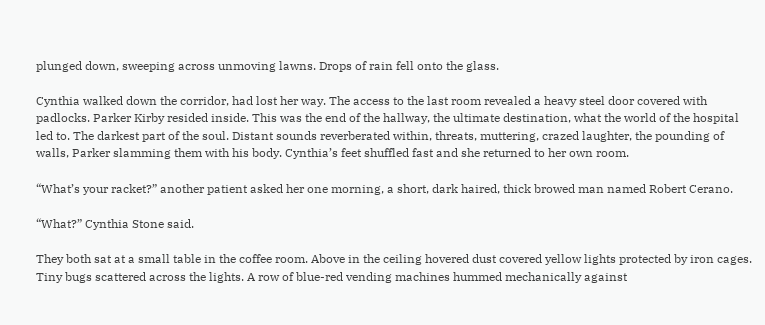plunged down, sweeping across unmoving lawns. Drops of rain fell onto the glass.

Cynthia walked down the corridor, had lost her way. The access to the last room revealed a heavy steel door covered with padlocks. Parker Kirby resided inside. This was the end of the hallway, the ultimate destination, what the world of the hospital led to. The darkest part of the soul. Distant sounds reverberated within, threats, muttering, crazed laughter, the pounding of walls, Parker slamming them with his body. Cynthia’s feet shuffled fast and she returned to her own room.

“What’s your racket?” another patient asked her one morning, a short, dark haired, thick browed man named Robert Cerano.

“What?” Cynthia Stone said.

They both sat at a small table in the coffee room. Above in the ceiling hovered dust covered yellow lights protected by iron cages. Tiny bugs scattered across the lights. A row of blue-red vending machines hummed mechanically against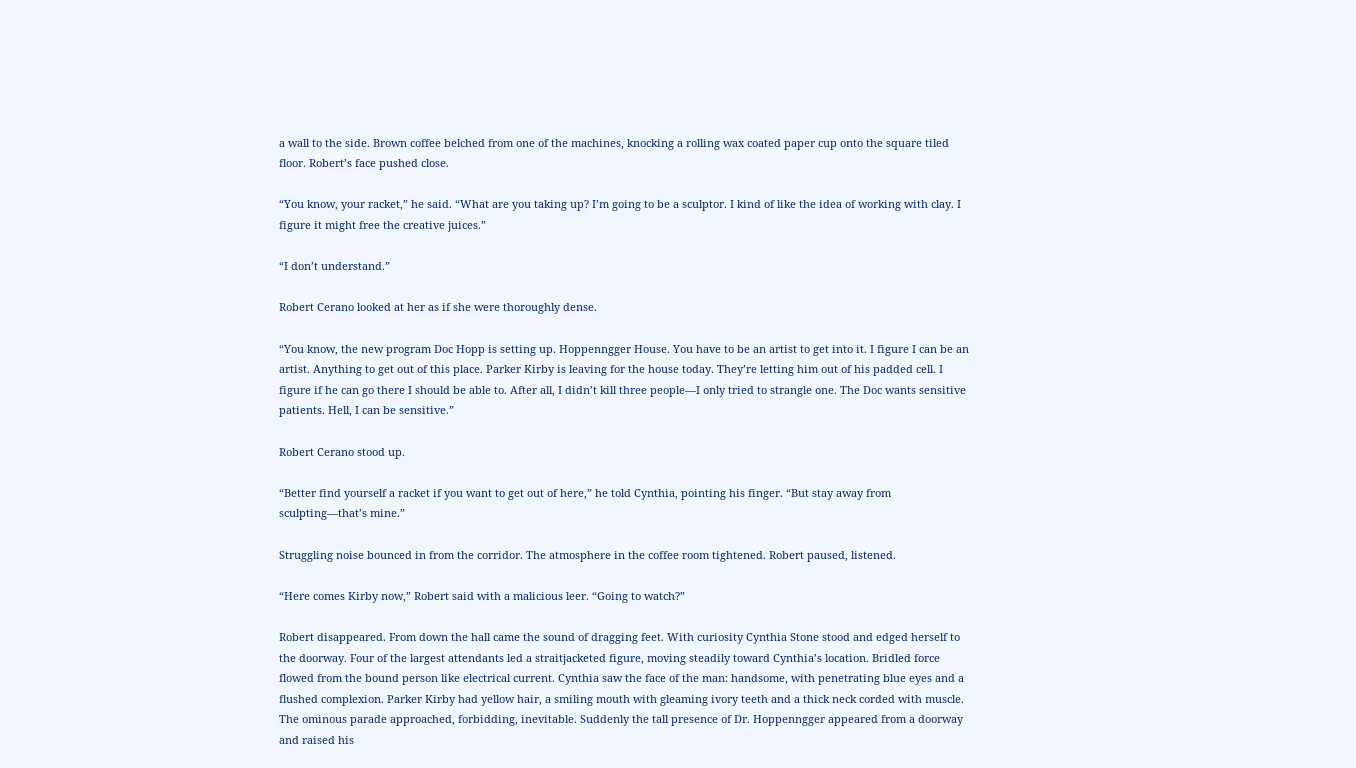a wall to the side. Brown coffee belched from one of the machines, knocking a rolling wax coated paper cup onto the square tiled floor. Robert’s face pushed close.

“You know, your racket,” he said. “What are you taking up? I’m going to be a sculptor. I kind of like the idea of working with clay. I figure it might free the creative juices.”

“I don’t understand.”

Robert Cerano looked at her as if she were thoroughly dense.

“You know, the new program Doc Hopp is setting up. Hoppenngger House. You have to be an artist to get into it. I figure I can be an artist. Anything to get out of this place. Parker Kirby is leaving for the house today. They’re letting him out of his padded cell. I figure if he can go there I should be able to. After all, I didn’t kill three people—I only tried to strangle one. The Doc wants sensitive patients. Hell, I can be sensitive.”

Robert Cerano stood up.

“Better find yourself a racket if you want to get out of here,” he told Cynthia, pointing his finger. “But stay away from sculpting—that’s mine.”

Struggling noise bounced in from the corridor. The atmosphere in the coffee room tightened. Robert paused, listened.

“Here comes Kirby now,” Robert said with a malicious leer. “Going to watch?”

Robert disappeared. From down the hall came the sound of dragging feet. With curiosity Cynthia Stone stood and edged herself to the doorway. Four of the largest attendants led a straitjacketed figure, moving steadily toward Cynthia’s location. Bridled force flowed from the bound person like electrical current. Cynthia saw the face of the man: handsome, with penetrating blue eyes and a flushed complexion. Parker Kirby had yellow hair, a smiling mouth with gleaming ivory teeth and a thick neck corded with muscle. The ominous parade approached, forbidding, inevitable. Suddenly the tall presence of Dr. Hoppenngger appeared from a doorway and raised his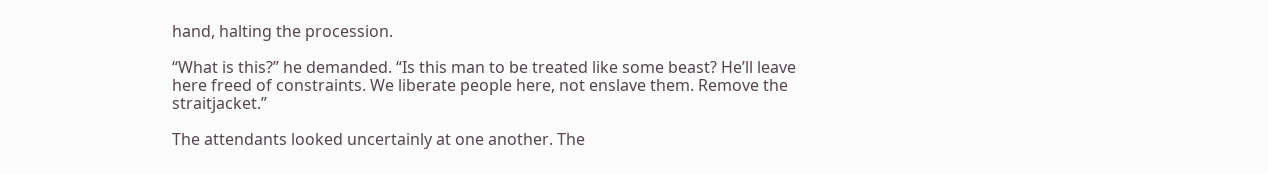hand, halting the procession.

“What is this?” he demanded. “Is this man to be treated like some beast? He’ll leave here freed of constraints. We liberate people here, not enslave them. Remove the straitjacket.”

The attendants looked uncertainly at one another. The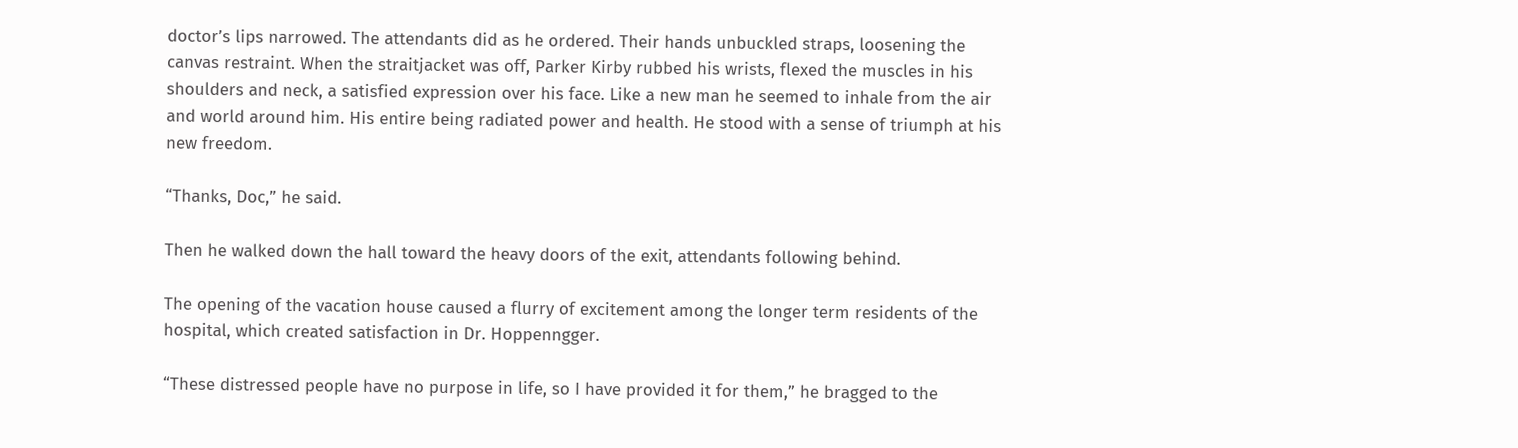doctor’s lips narrowed. The attendants did as he ordered. Their hands unbuckled straps, loosening the canvas restraint. When the straitjacket was off, Parker Kirby rubbed his wrists, flexed the muscles in his shoulders and neck, a satisfied expression over his face. Like a new man he seemed to inhale from the air and world around him. His entire being radiated power and health. He stood with a sense of triumph at his new freedom.

“Thanks, Doc,” he said.

Then he walked down the hall toward the heavy doors of the exit, attendants following behind.

The opening of the vacation house caused a flurry of excitement among the longer term residents of the hospital, which created satisfaction in Dr. Hoppenngger.

“These distressed people have no purpose in life, so I have provided it for them,” he bragged to the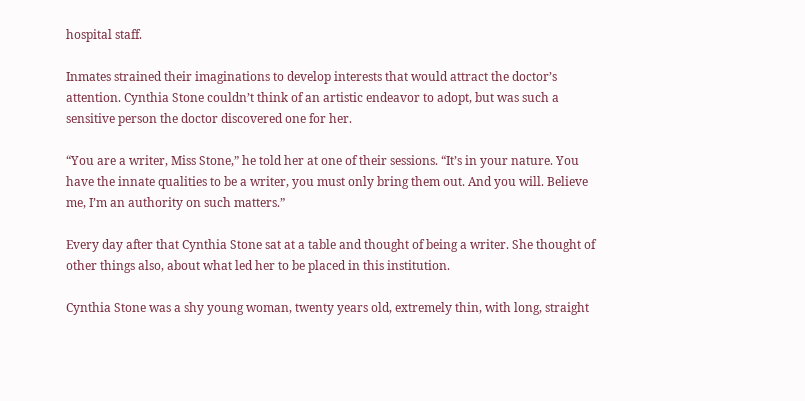hospital staff.

Inmates strained their imaginations to develop interests that would attract the doctor’s attention. Cynthia Stone couldn’t think of an artistic endeavor to adopt, but was such a sensitive person the doctor discovered one for her.

“You are a writer, Miss Stone,” he told her at one of their sessions. “It’s in your nature. You have the innate qualities to be a writer, you must only bring them out. And you will. Believe me, I’m an authority on such matters.”

Every day after that Cynthia Stone sat at a table and thought of being a writer. She thought of other things also, about what led her to be placed in this institution.

Cynthia Stone was a shy young woman, twenty years old, extremely thin, with long, straight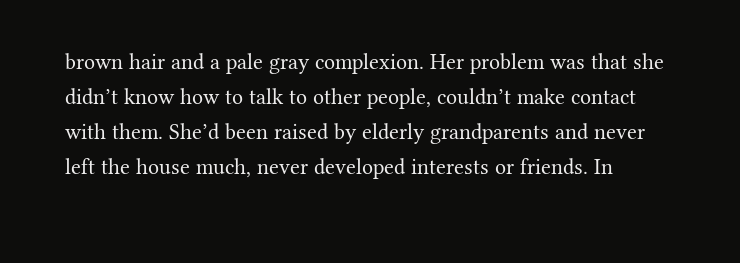brown hair and a pale gray complexion. Her problem was that she didn’t know how to talk to other people, couldn’t make contact with them. She’d been raised by elderly grandparents and never left the house much, never developed interests or friends. In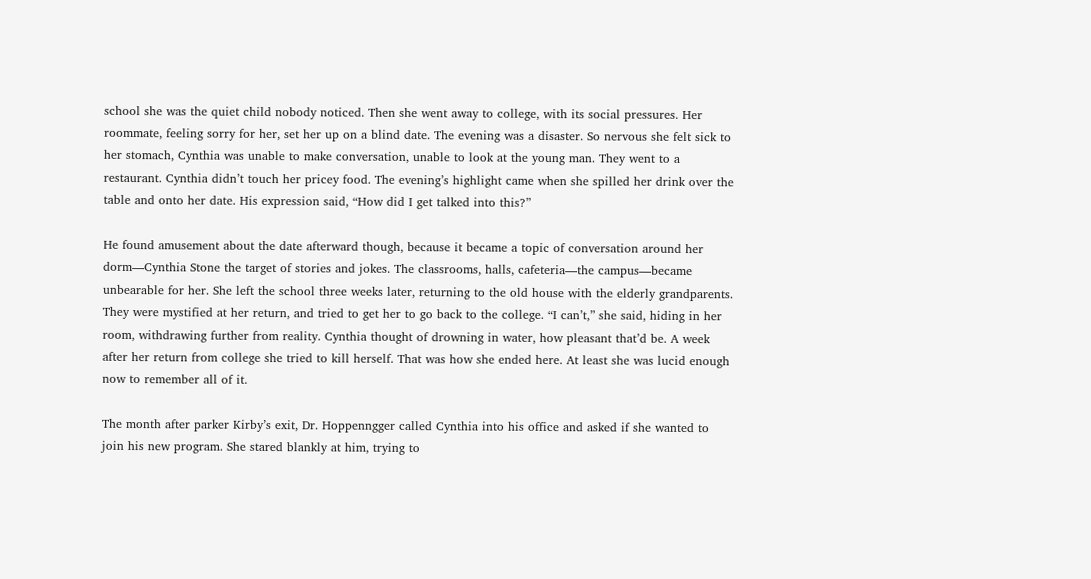school she was the quiet child nobody noticed. Then she went away to college, with its social pressures. Her roommate, feeling sorry for her, set her up on a blind date. The evening was a disaster. So nervous she felt sick to her stomach, Cynthia was unable to make conversation, unable to look at the young man. They went to a restaurant. Cynthia didn’t touch her pricey food. The evening’s highlight came when she spilled her drink over the table and onto her date. His expression said, “How did I get talked into this?”

He found amusement about the date afterward though, because it became a topic of conversation around her dorm—Cynthia Stone the target of stories and jokes. The classrooms, halls, cafeteria—the campus—became unbearable for her. She left the school three weeks later, returning to the old house with the elderly grandparents. They were mystified at her return, and tried to get her to go back to the college. “I can’t,” she said, hiding in her room, withdrawing further from reality. Cynthia thought of drowning in water, how pleasant that’d be. A week after her return from college she tried to kill herself. That was how she ended here. At least she was lucid enough now to remember all of it.

The month after parker Kirby’s exit, Dr. Hoppenngger called Cynthia into his office and asked if she wanted to join his new program. She stared blankly at him, trying to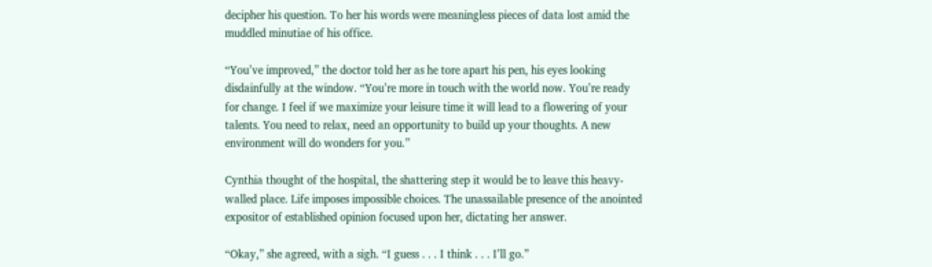decipher his question. To her his words were meaningless pieces of data lost amid the muddled minutiae of his office.

“You’ve improved,” the doctor told her as he tore apart his pen, his eyes looking disdainfully at the window. “You’re more in touch with the world now. You’re ready for change. I feel if we maximize your leisure time it will lead to a flowering of your talents. You need to relax, need an opportunity to build up your thoughts. A new environment will do wonders for you.”

Cynthia thought of the hospital, the shattering step it would be to leave this heavy-walled place. Life imposes impossible choices. The unassailable presence of the anointed expositor of established opinion focused upon her, dictating her answer.

“Okay,” she agreed, with a sigh. “I guess . . . I think . . . I’ll go.”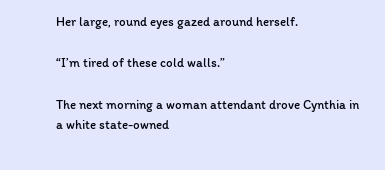Her large, round eyes gazed around herself.

“I’m tired of these cold walls.”

The next morning a woman attendant drove Cynthia in a white state-owned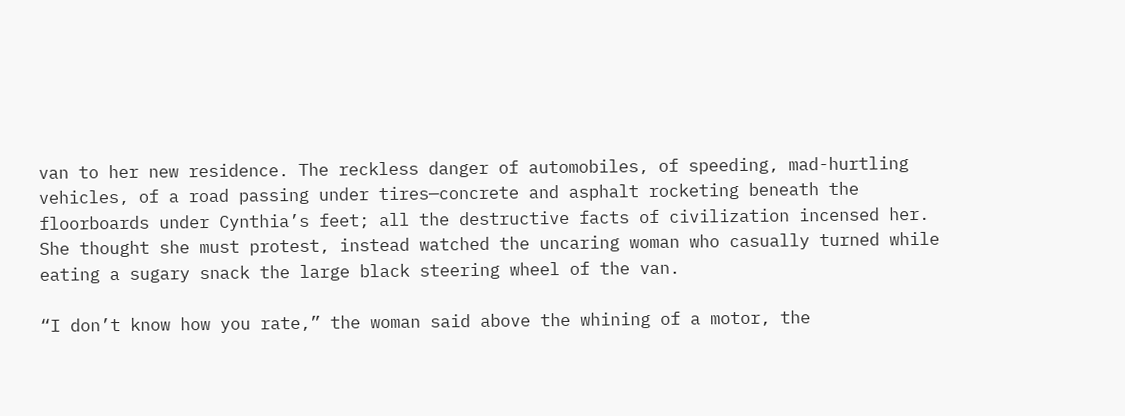van to her new residence. The reckless danger of automobiles, of speeding, mad-hurtling vehicles, of a road passing under tires—concrete and asphalt rocketing beneath the floorboards under Cynthia’s feet; all the destructive facts of civilization incensed her. She thought she must protest, instead watched the uncaring woman who casually turned while eating a sugary snack the large black steering wheel of the van.

“I don’t know how you rate,” the woman said above the whining of a motor, the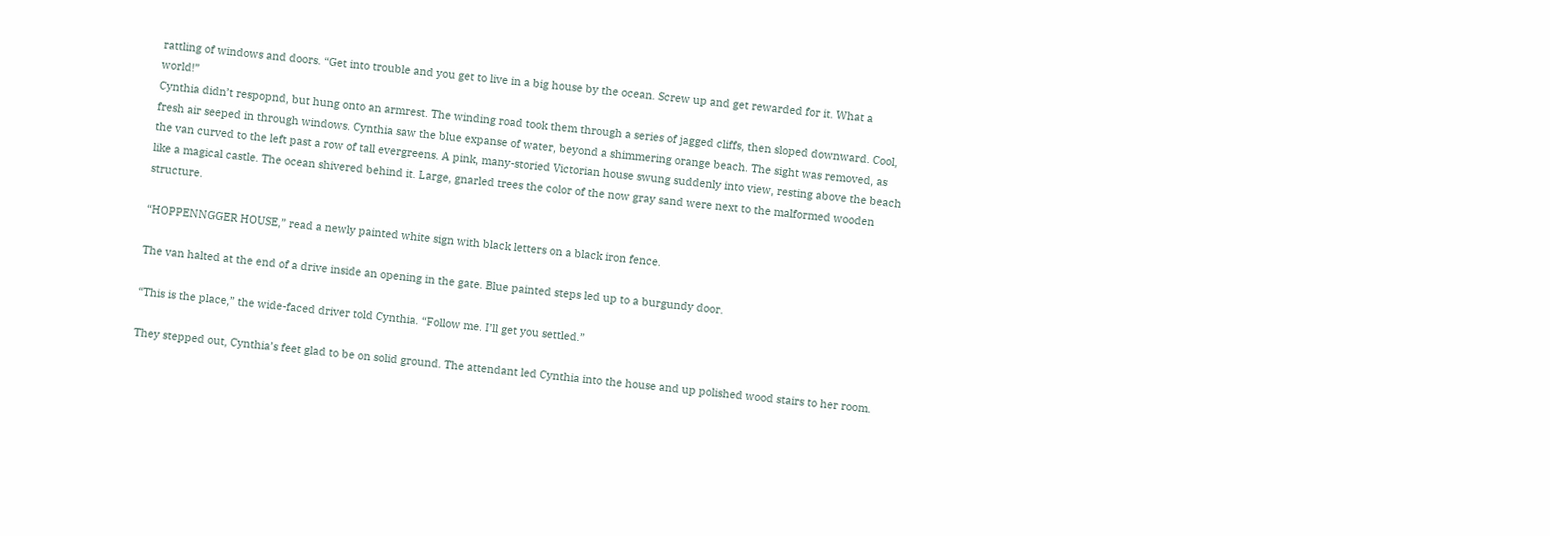rattling of windows and doors. “Get into trouble and you get to live in a big house by the ocean. Screw up and get rewarded for it. What a world!”
Cynthia didn’t respopnd, but hung onto an armrest. The winding road took them through a series of jagged cliffs, then sloped downward. Cool, fresh air seeped in through windows. Cynthia saw the blue expanse of water, beyond a shimmering orange beach. The sight was removed, as the van curved to the left past a row of tall evergreens. A pink, many-storied Victorian house swung suddenly into view, resting above the beach like a magical castle. The ocean shivered behind it. Large, gnarled trees the color of the now gray sand were next to the malformed wooden structure.

“HOPPENNGGER HOUSE,” read a newly painted white sign with black letters on a black iron fence.

The van halted at the end of a drive inside an opening in the gate. Blue painted steps led up to a burgundy door.

“This is the place,” the wide-faced driver told Cynthia. “Follow me. I’ll get you settled.”

They stepped out, Cynthia’s feet glad to be on solid ground. The attendant led Cynthia into the house and up polished wood stairs to her room.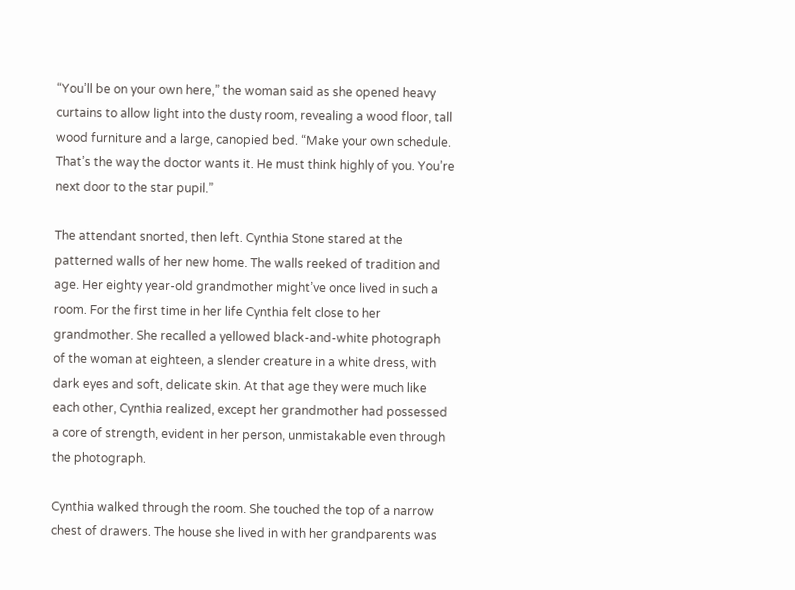“You’ll be on your own here,” the woman said as she opened heavy curtains to allow light into the dusty room, revealing a wood floor, tall wood furniture and a large, canopied bed. “Make your own schedule. That’s the way the doctor wants it. He must think highly of you. You’re next door to the star pupil.”

The attendant snorted, then left. Cynthia Stone stared at the patterned walls of her new home. The walls reeked of tradition and age. Her eighty year-old grandmother might’ve once lived in such a room. For the first time in her life Cynthia felt close to her grandmother. She recalled a yellowed black-and-white photograph of the woman at eighteen, a slender creature in a white dress, with dark eyes and soft, delicate skin. At that age they were much like each other, Cynthia realized, except her grandmother had possessed a core of strength, evident in her person, unmistakable even through the photograph.

Cynthia walked through the room. She touched the top of a narrow chest of drawers. The house she lived in with her grandparents was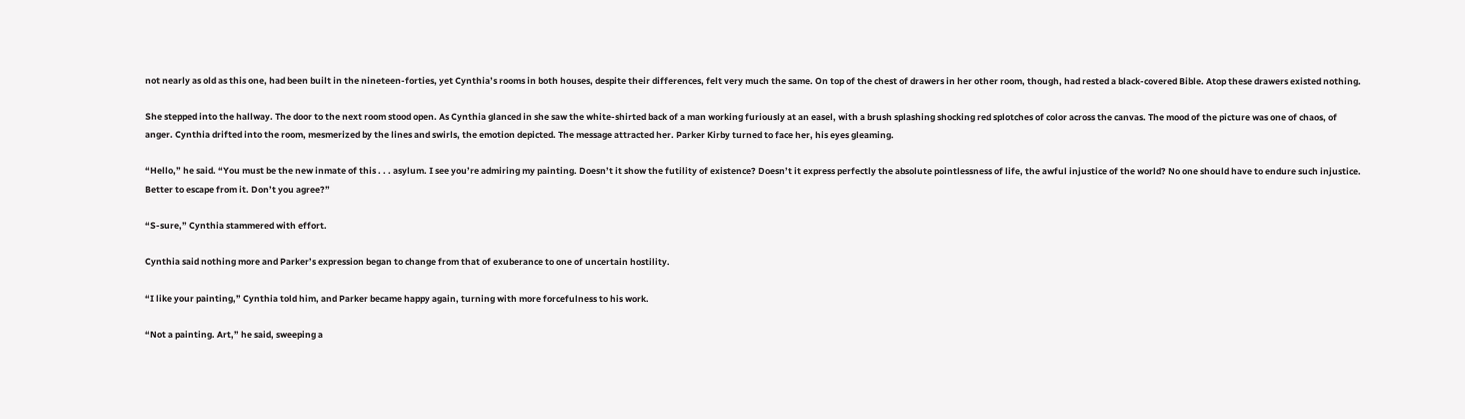not nearly as old as this one, had been built in the nineteen-forties, yet Cynthia’s rooms in both houses, despite their differences, felt very much the same. On top of the chest of drawers in her other room, though, had rested a black-covered Bible. Atop these drawers existed nothing.

She stepped into the hallway. The door to the next room stood open. As Cynthia glanced in she saw the white-shirted back of a man working furiously at an easel, with a brush splashing shocking red splotches of color across the canvas. The mood of the picture was one of chaos, of anger. Cynthia drifted into the room, mesmerized by the lines and swirls, the emotion depicted. The message attracted her. Parker Kirby turned to face her, his eyes gleaming.

“Hello,” he said. “You must be the new inmate of this . . . asylum. I see you’re admiring my painting. Doesn’t it show the futility of existence? Doesn’t it express perfectly the absolute pointlessness of life, the awful injustice of the world? No one should have to endure such injustice. Better to escape from it. Don’t you agree?”

“S-sure,” Cynthia stammered with effort.

Cynthia said nothing more and Parker’s expression began to change from that of exuberance to one of uncertain hostility.

“I like your painting,” Cynthia told him, and Parker became happy again, turning with more forcefulness to his work.

“Not a painting. Art,” he said, sweeping a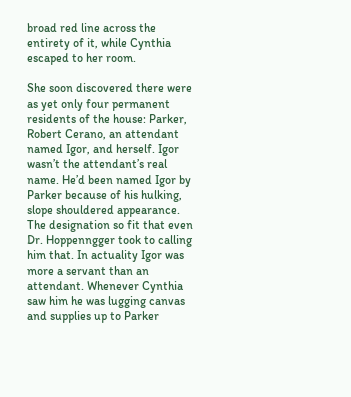broad red line across the entirety of it, while Cynthia escaped to her room.

She soon discovered there were as yet only four permanent residents of the house: Parker, Robert Cerano, an attendant named Igor, and herself. Igor wasn’t the attendant’s real name. He’d been named Igor by Parker because of his hulking, slope shouldered appearance. The designation so fit that even Dr. Hoppenngger took to calling him that. In actuality Igor was more a servant than an attendant. Whenever Cynthia saw him he was lugging canvas and supplies up to Parker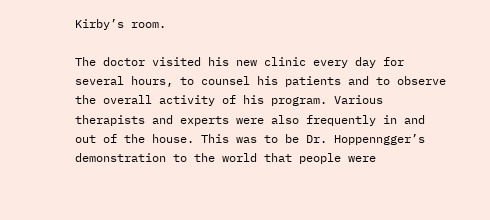Kirby’s room.

The doctor visited his new clinic every day for several hours, to counsel his patients and to observe the overall activity of his program. Various therapists and experts were also frequently in and out of the house. This was to be Dr. Hoppenngger’s demonstration to the world that people were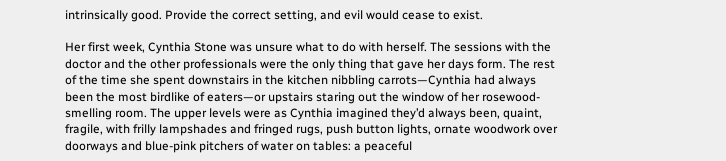intrinsically good. Provide the correct setting, and evil would cease to exist.

Her first week, Cynthia Stone was unsure what to do with herself. The sessions with the doctor and the other professionals were the only thing that gave her days form. The rest of the time she spent downstairs in the kitchen nibbling carrots—Cynthia had always been the most birdlike of eaters—or upstairs staring out the window of her rosewood-smelling room. The upper levels were as Cynthia imagined they’d always been, quaint, fragile, with frilly lampshades and fringed rugs, push button lights, ornate woodwork over doorways and blue-pink pitchers of water on tables: a peaceful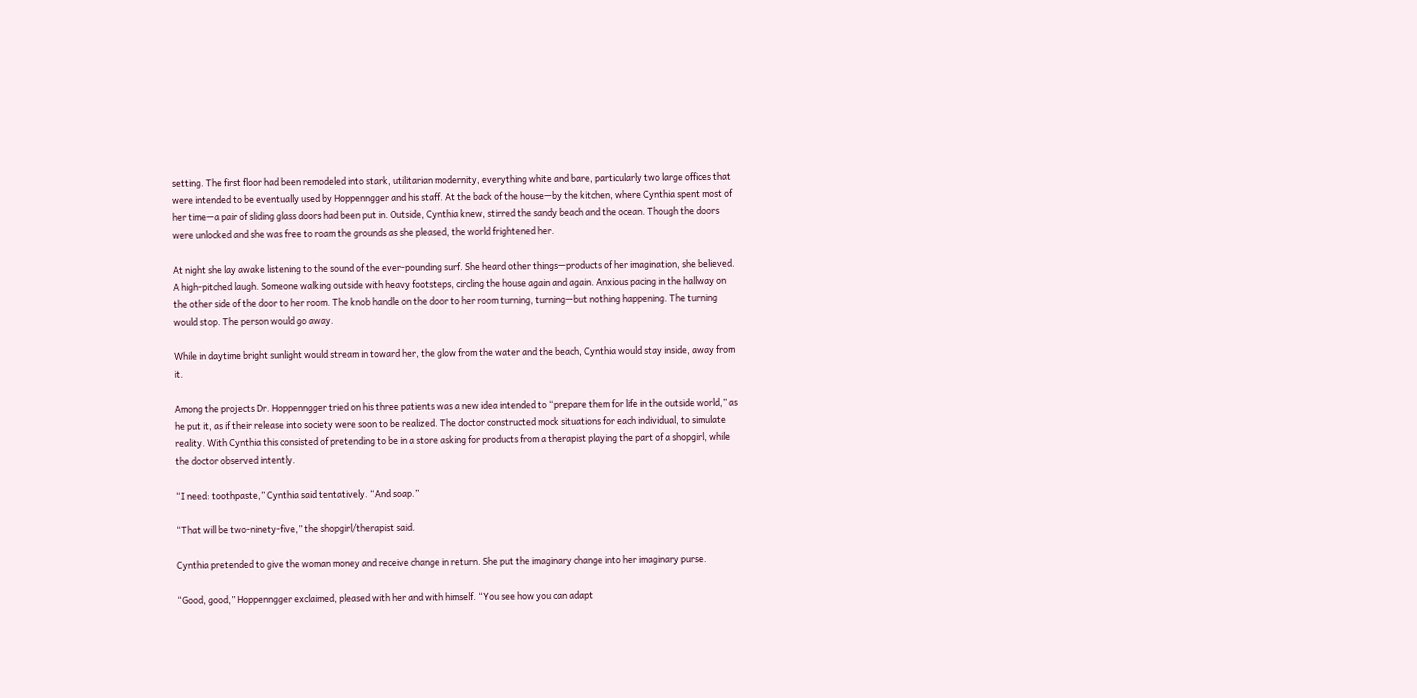setting. The first floor had been remodeled into stark, utilitarian modernity, everything white and bare, particularly two large offices that were intended to be eventually used by Hoppenngger and his staff. At the back of the house—by the kitchen, where Cynthia spent most of her time—a pair of sliding glass doors had been put in. Outside, Cynthia knew, stirred the sandy beach and the ocean. Though the doors were unlocked and she was free to roam the grounds as she pleased, the world frightened her.

At night she lay awake listening to the sound of the ever-pounding surf. She heard other things—products of her imagination, she believed. A high-pitched laugh. Someone walking outside with heavy footsteps, circling the house again and again. Anxious pacing in the hallway on the other side of the door to her room. The knob handle on the door to her room turning, turning—but nothing happening. The turning would stop. The person would go away.

While in daytime bright sunlight would stream in toward her, the glow from the water and the beach, Cynthia would stay inside, away from it.

Among the projects Dr. Hoppenngger tried on his three patients was a new idea intended to “prepare them for life in the outside world,” as he put it, as if their release into society were soon to be realized. The doctor constructed mock situations for each individual, to simulate reality. With Cynthia this consisted of pretending to be in a store asking for products from a therapist playing the part of a shopgirl, while the doctor observed intently.

“I need: toothpaste,” Cynthia said tentatively. “And soap.”

“That will be two-ninety-five,” the shopgirl/therapist said.

Cynthia pretended to give the woman money and receive change in return. She put the imaginary change into her imaginary purse.

“Good, good,” Hoppenngger exclaimed, pleased with her and with himself. “You see how you can adapt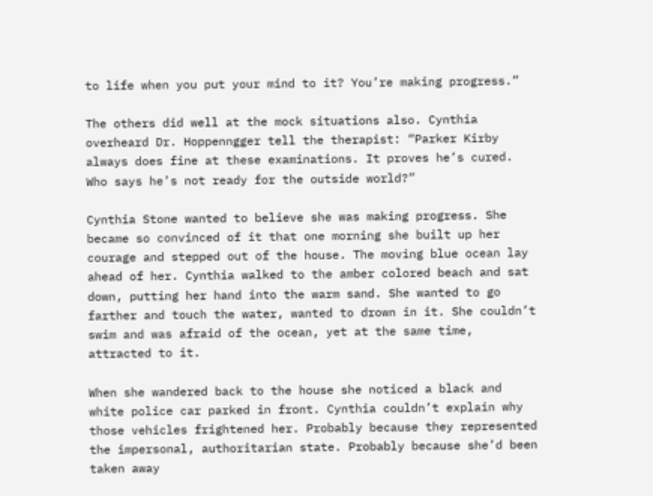to life when you put your mind to it? You’re making progress.”

The others did well at the mock situations also. Cynthia overheard Dr. Hoppenngger tell the therapist: “Parker Kirby always does fine at these examinations. It proves he’s cured. Who says he’s not ready for the outside world?”

Cynthia Stone wanted to believe she was making progress. She became so convinced of it that one morning she built up her courage and stepped out of the house. The moving blue ocean lay ahead of her. Cynthia walked to the amber colored beach and sat down, putting her hand into the warm sand. She wanted to go farther and touch the water, wanted to drown in it. She couldn’t swim and was afraid of the ocean, yet at the same time, attracted to it.

When she wandered back to the house she noticed a black and white police car parked in front. Cynthia couldn’t explain why those vehicles frightened her. Probably because they represented the impersonal, authoritarian state. Probably because she’d been taken away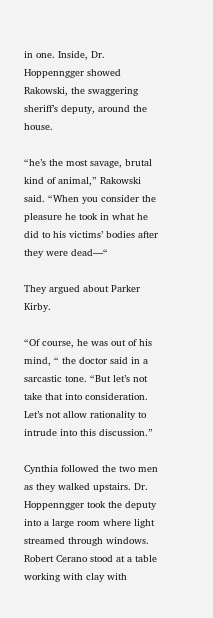in one. Inside, Dr. Hoppenngger showed Rakowski, the swaggering sheriff’s deputy, around the house.

“he’s the most savage, brutal kind of animal,” Rakowski said. “When you consider the pleasure he took in what he did to his victims’ bodies after they were dead—“

They argued about Parker Kirby.

“Of course, he was out of his mind, “ the doctor said in a sarcastic tone. “But let’s not take that into consideration. Let’s not allow rationality to intrude into this discussion.”

Cynthia followed the two men as they walked upstairs. Dr. Hoppenngger took the deputy into a large room where light streamed through windows. Robert Cerano stood at a table working with clay with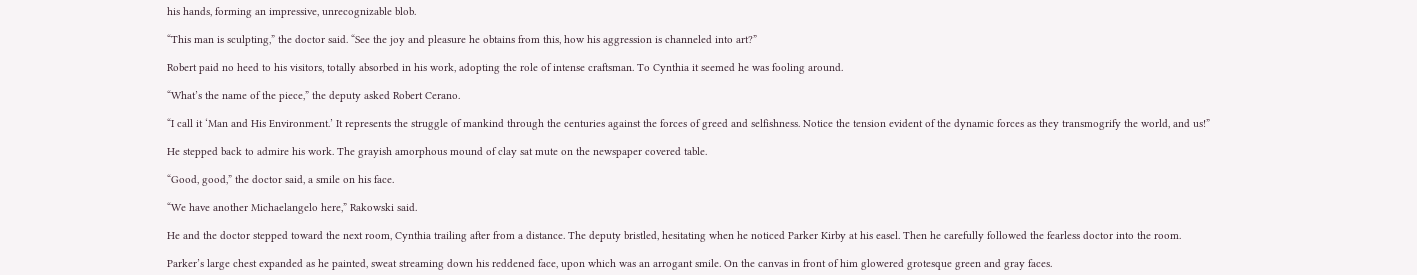his hands, forming an impressive, unrecognizable blob.

“This man is sculpting,” the doctor said. “See the joy and pleasure he obtains from this, how his aggression is channeled into art?”

Robert paid no heed to his visitors, totally absorbed in his work, adopting the role of intense craftsman. To Cynthia it seemed he was fooling around.

“What’s the name of the piece,” the deputy asked Robert Cerano.

“I call it ‘Man and His Environment.’ It represents the struggle of mankind through the centuries against the forces of greed and selfishness. Notice the tension evident of the dynamic forces as they transmogrify the world, and us!”

He stepped back to admire his work. The grayish amorphous mound of clay sat mute on the newspaper covered table.

“Good, good,” the doctor said, a smile on his face.

“We have another Michaelangelo here,” Rakowski said.

He and the doctor stepped toward the next room, Cynthia trailing after from a distance. The deputy bristled, hesitating when he noticed Parker Kirby at his easel. Then he carefully followed the fearless doctor into the room.

Parker’s large chest expanded as he painted, sweat streaming down his reddened face, upon which was an arrogant smile. On the canvas in front of him glowered grotesque green and gray faces.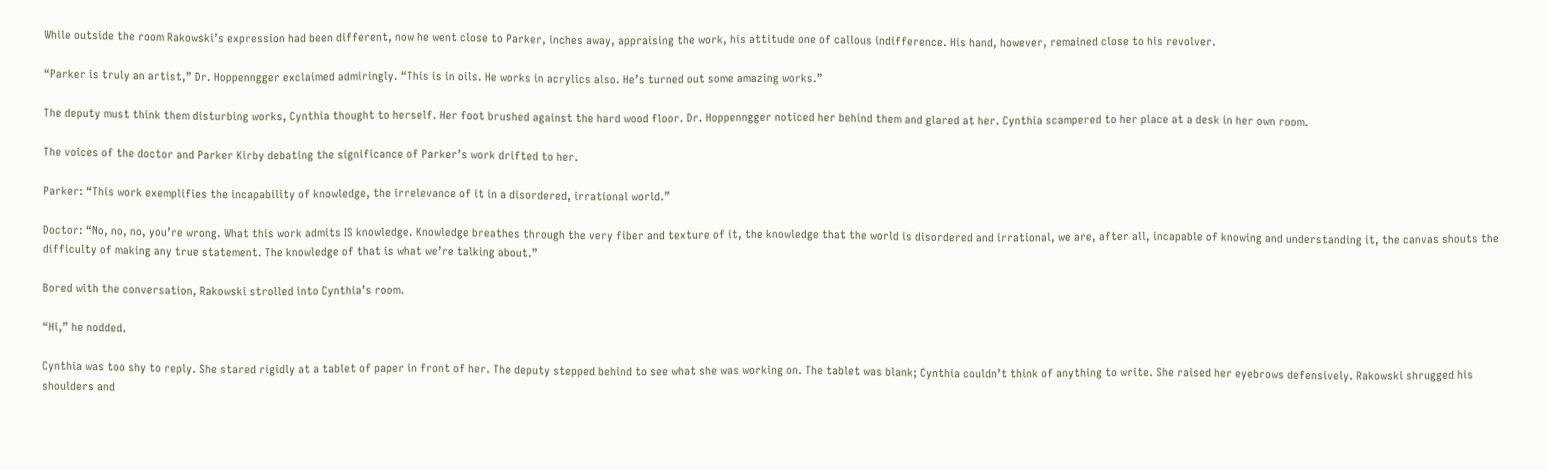While outside the room Rakowski’s expression had been different, now he went close to Parker, inches away, appraising the work, his attitude one of callous indifference. His hand, however, remained close to his revolver.

“Parker is truly an artist,” Dr. Hoppenngger exclaimed admiringly. “This is in oils. He works in acrylics also. He’s turned out some amazing works.”

The deputy must think them disturbing works, Cynthia thought to herself. Her foot brushed against the hard wood floor. Dr. Hoppenngger noticed her behind them and glared at her. Cynthia scampered to her place at a desk in her own room.

The voices of the doctor and Parker Kirby debating the significance of Parker’s work drifted to her.

Parker: “This work exemplifies the incapability of knowledge, the irrelevance of it in a disordered, irrational world.”

Doctor: “No, no, no, you’re wrong. What this work admits IS knowledge. Knowledge breathes through the very fiber and texture of it, the knowledge that the world is disordered and irrational, we are, after all, incapable of knowing and understanding it, the canvas shouts the difficulty of making any true statement. The knowledge of that is what we’re talking about.”

Bored with the conversation, Rakowski strolled into Cynthia’s room.

“Hi,” he nodded.

Cynthia was too shy to reply. She stared rigidly at a tablet of paper in front of her. The deputy stepped behind to see what she was working on. The tablet was blank; Cynthia couldn’t think of anything to write. She raised her eyebrows defensively. Rakowski shrugged his shoulders and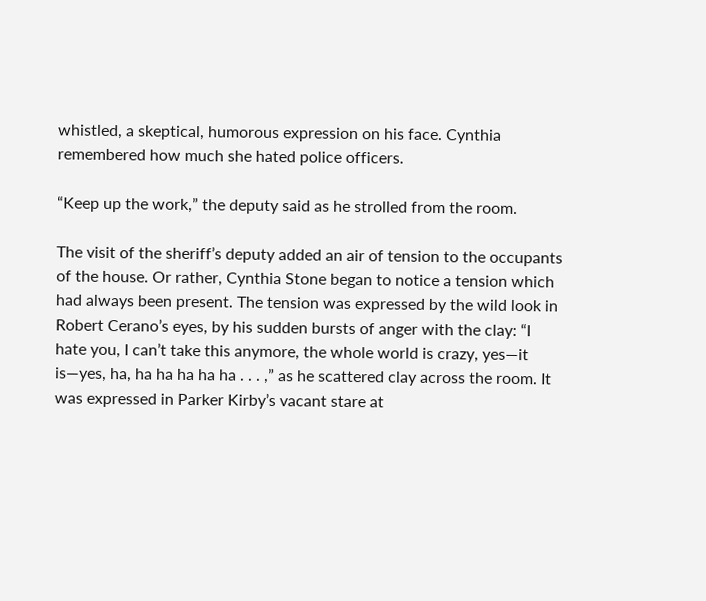whistled, a skeptical, humorous expression on his face. Cynthia remembered how much she hated police officers.

“Keep up the work,” the deputy said as he strolled from the room.

The visit of the sheriff’s deputy added an air of tension to the occupants of the house. Or rather, Cynthia Stone began to notice a tension which had always been present. The tension was expressed by the wild look in Robert Cerano’s eyes, by his sudden bursts of anger with the clay: “I hate you, I can’t take this anymore, the whole world is crazy, yes—it is—yes, ha, ha ha ha ha ha . . . ,” as he scattered clay across the room. It was expressed in Parker Kirby’s vacant stare at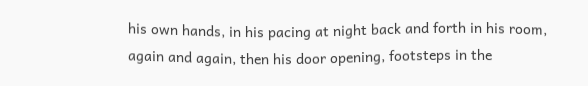his own hands, in his pacing at night back and forth in his room, again and again, then his door opening, footsteps in the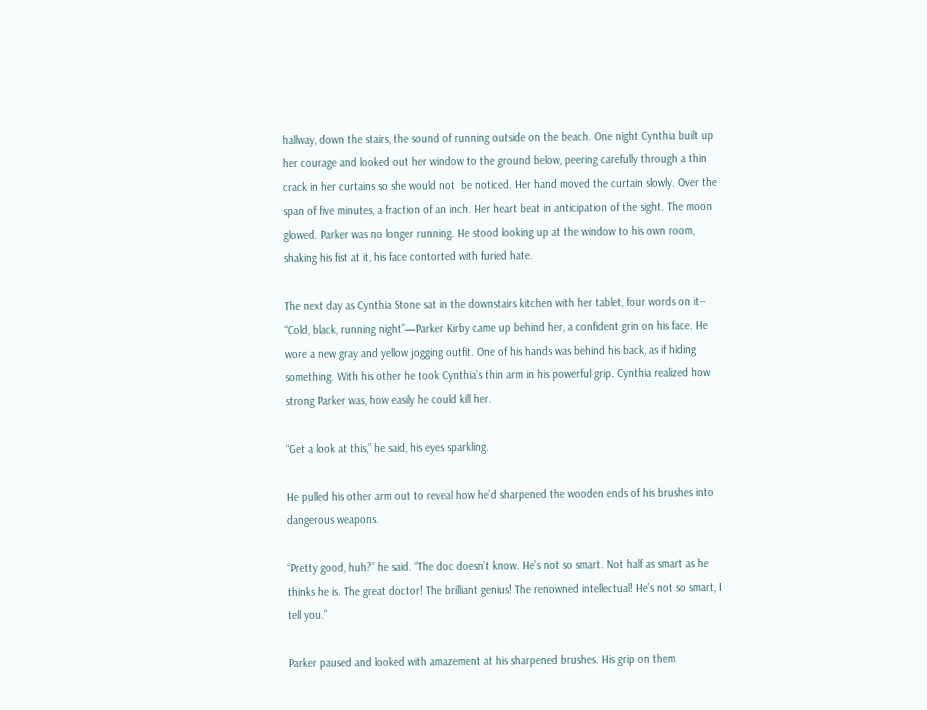hallway, down the stairs, the sound of running outside on the beach. One night Cynthia built up her courage and looked out her window to the ground below, peering carefully through a thin crack in her curtains so she would not  be noticed. Her hand moved the curtain slowly. Over the span of five minutes, a fraction of an inch. Her heart beat in anticipation of the sight. The moon glowed. Parker was no longer running. He stood looking up at the window to his own room, shaking his fist at it, his face contorted with furied hate.

The next day as Cynthia Stone sat in the downstairs kitchen with her tablet, four words on it-- “Cold, black, running night”—Parker Kirby came up behind her, a confident grin on his face. He wore a new gray and yellow jogging outfit. One of his hands was behind his back, as if hiding something. With his other he took Cynthia’s thin arm in his powerful grip. Cynthia realized how strong Parker was, how easily he could kill her.

“Get a look at this,” he said, his eyes sparkling.

He pulled his other arm out to reveal how he’d sharpened the wooden ends of his brushes into dangerous weapons.

“Pretty good, huh?” he said. “The doc doesn’t know. He’s not so smart. Not half as smart as he thinks he is. The great doctor! The brilliant genius! The renowned intellectual! He’s not so smart, I tell you.”

Parker paused and looked with amazement at his sharpened brushes. His grip on them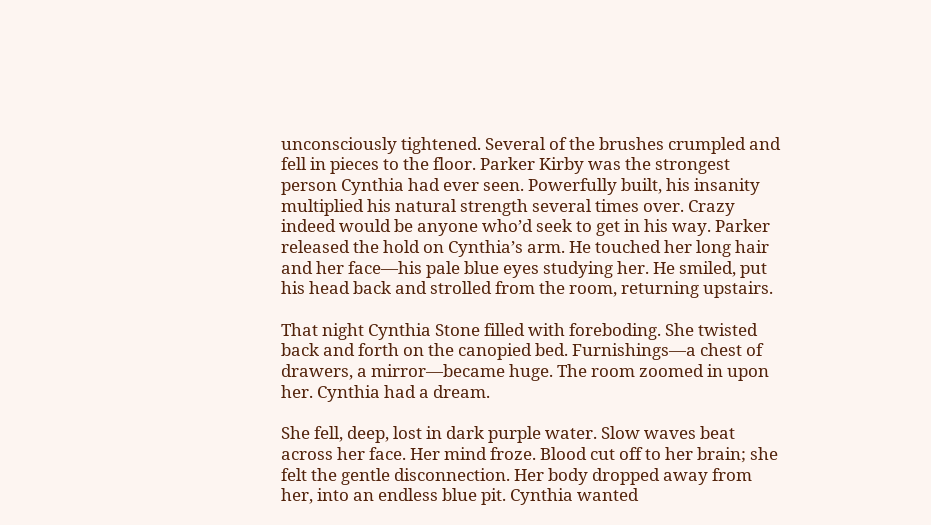unconsciously tightened. Several of the brushes crumpled and fell in pieces to the floor. Parker Kirby was the strongest person Cynthia had ever seen. Powerfully built, his insanity multiplied his natural strength several times over. Crazy indeed would be anyone who’d seek to get in his way. Parker released the hold on Cynthia’s arm. He touched her long hair and her face—his pale blue eyes studying her. He smiled, put his head back and strolled from the room, returning upstairs.

That night Cynthia Stone filled with foreboding. She twisted back and forth on the canopied bed. Furnishings—a chest of drawers, a mirror—became huge. The room zoomed in upon her. Cynthia had a dream.

She fell, deep, lost in dark purple water. Slow waves beat across her face. Her mind froze. Blood cut off to her brain; she felt the gentle disconnection. Her body dropped away from  her, into an endless blue pit. Cynthia wanted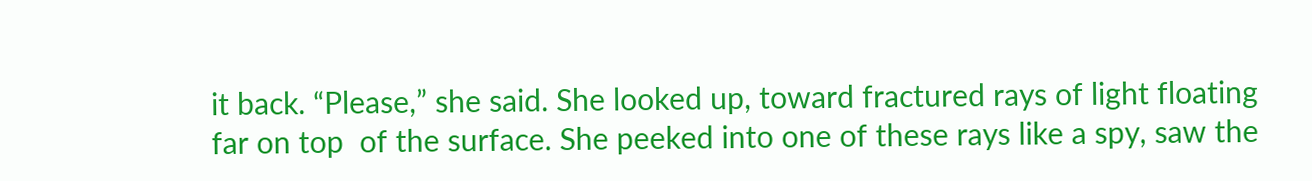it back. “Please,” she said. She looked up, toward fractured rays of light floating far on top  of the surface. She peeked into one of these rays like a spy, saw the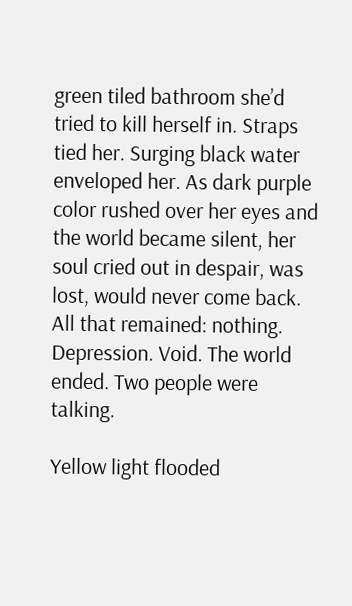green tiled bathroom she’d tried to kill herself in. Straps tied her. Surging black water enveloped her. As dark purple color rushed over her eyes and the world became silent, her soul cried out in despair, was lost, would never come back. All that remained: nothing. Depression. Void. The world ended. Two people were talking.

Yellow light flooded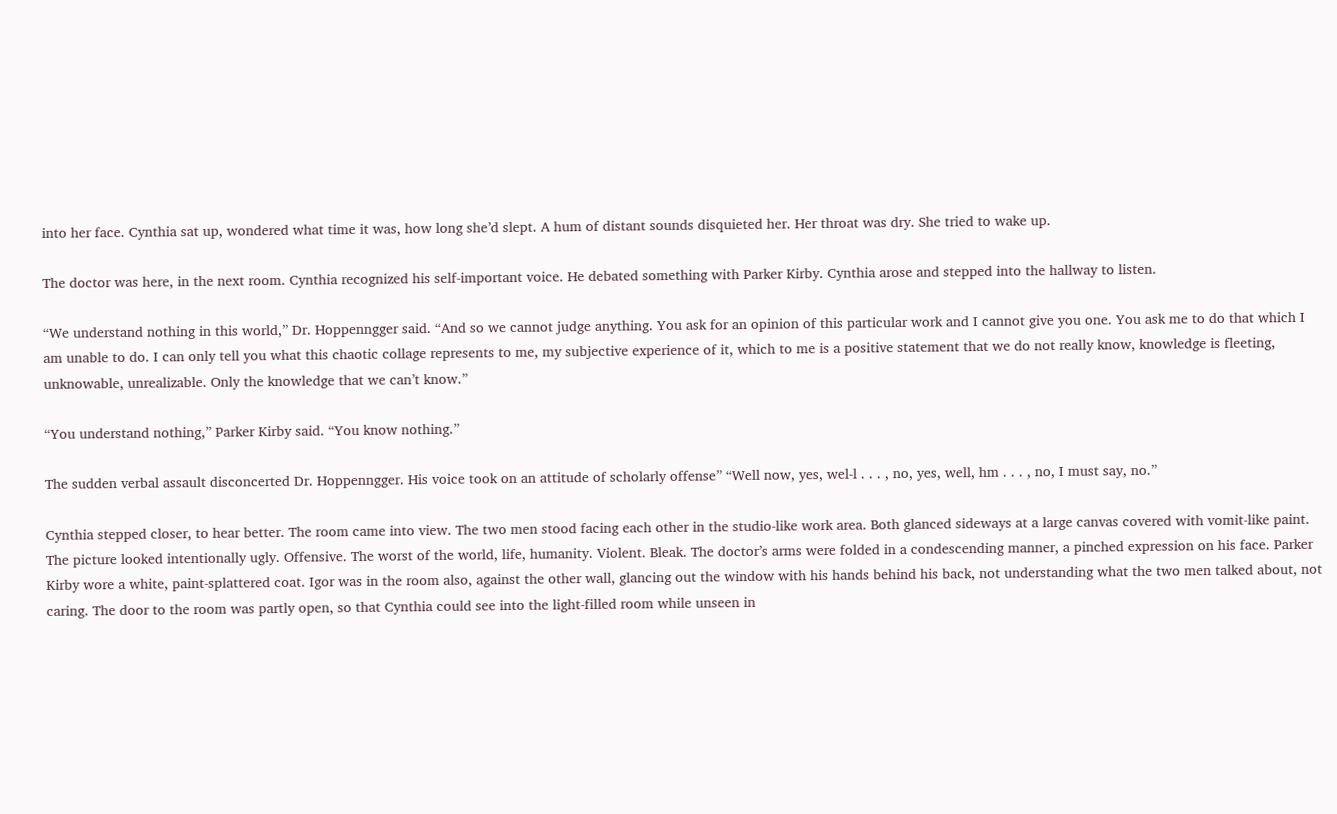into her face. Cynthia sat up, wondered what time it was, how long she’d slept. A hum of distant sounds disquieted her. Her throat was dry. She tried to wake up.

The doctor was here, in the next room. Cynthia recognized his self-important voice. He debated something with Parker Kirby. Cynthia arose and stepped into the hallway to listen.

“We understand nothing in this world,” Dr. Hoppenngger said. “And so we cannot judge anything. You ask for an opinion of this particular work and I cannot give you one. You ask me to do that which I am unable to do. I can only tell you what this chaotic collage represents to me, my subjective experience of it, which to me is a positive statement that we do not really know, knowledge is fleeting, unknowable, unrealizable. Only the knowledge that we can’t know.”

“You understand nothing,” Parker Kirby said. “You know nothing.”

The sudden verbal assault disconcerted Dr. Hoppenngger. His voice took on an attitude of scholarly offense” “Well now, yes, wel-l . . . , no, yes, well, hm . . . , no, I must say, no.”

Cynthia stepped closer, to hear better. The room came into view. The two men stood facing each other in the studio-like work area. Both glanced sideways at a large canvas covered with vomit-like paint. The picture looked intentionally ugly. Offensive. The worst of the world, life, humanity. Violent. Bleak. The doctor’s arms were folded in a condescending manner, a pinched expression on his face. Parker Kirby wore a white, paint-splattered coat. Igor was in the room also, against the other wall, glancing out the window with his hands behind his back, not understanding what the two men talked about, not caring. The door to the room was partly open, so that Cynthia could see into the light-filled room while unseen in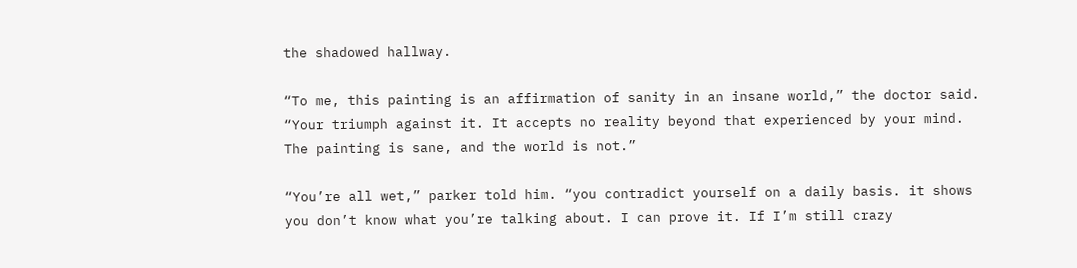the shadowed hallway.

“To me, this painting is an affirmation of sanity in an insane world,” the doctor said. “Your triumph against it. It accepts no reality beyond that experienced by your mind. The painting is sane, and the world is not.”

“You’re all wet,” parker told him. “you contradict yourself on a daily basis. it shows you don’t know what you’re talking about. I can prove it. If I’m still crazy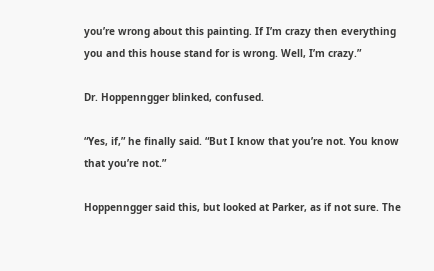you’re wrong about this painting. If I’m crazy then everything you and this house stand for is wrong. Well, I’m crazy.”

Dr. Hoppenngger blinked, confused.

“Yes, if,” he finally said. “But I know that you’re not. You know that you’re not.”

Hoppenngger said this, but looked at Parker, as if not sure. The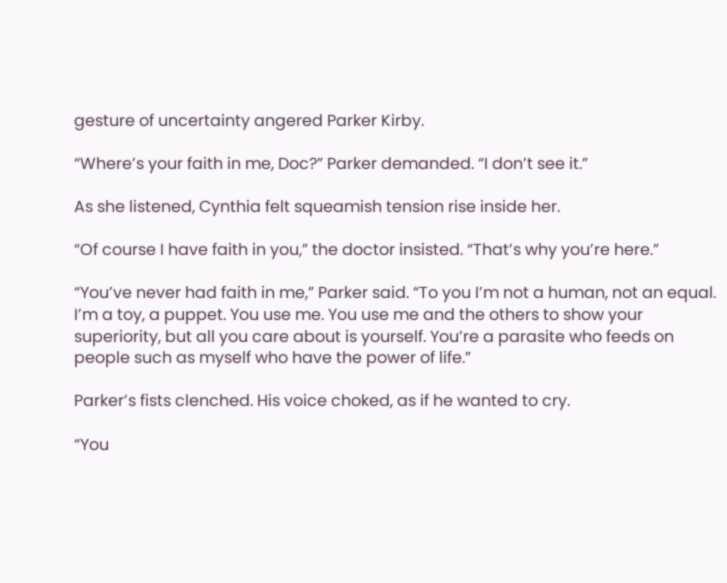gesture of uncertainty angered Parker Kirby.

“Where’s your faith in me, Doc?” Parker demanded. “I don’t see it.”

As she listened, Cynthia felt squeamish tension rise inside her.

“Of course I have faith in you,” the doctor insisted. “That’s why you’re here.”

“You’ve never had faith in me,” Parker said. “To you I’m not a human, not an equal. I’m a toy, a puppet. You use me. You use me and the others to show your superiority, but all you care about is yourself. You’re a parasite who feeds on people such as myself who have the power of life.”

Parker’s fists clenched. His voice choked, as if he wanted to cry.

“You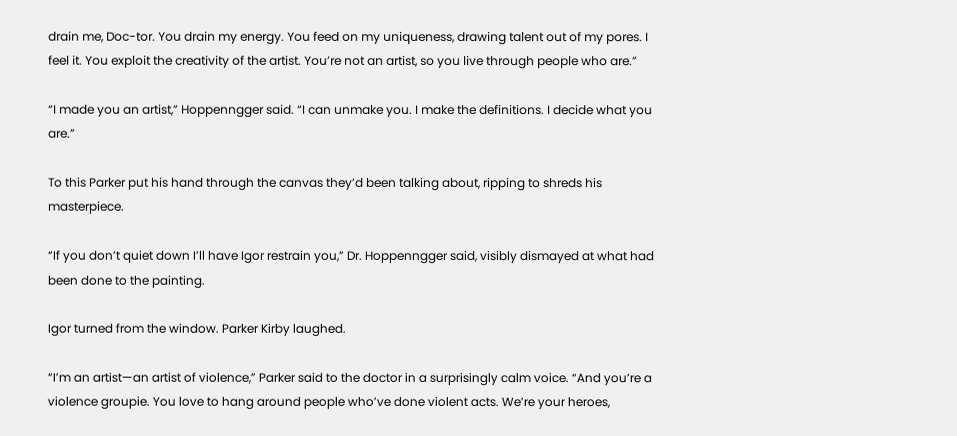drain me, Doc-tor. You drain my energy. You feed on my uniqueness, drawing talent out of my pores. I feel it. You exploit the creativity of the artist. You’re not an artist, so you live through people who are.”

“I made you an artist,” Hoppenngger said. “I can unmake you. I make the definitions. I decide what you are.”

To this Parker put his hand through the canvas they’d been talking about, ripping to shreds his masterpiece.

“If you don’t quiet down I’ll have Igor restrain you,” Dr. Hoppenngger said, visibly dismayed at what had been done to the painting.

Igor turned from the window. Parker Kirby laughed.

“I’m an artist—an artist of violence,” Parker said to the doctor in a surprisingly calm voice. “And you’re a violence groupie. You love to hang around people who’ve done violent acts. We’re your heroes,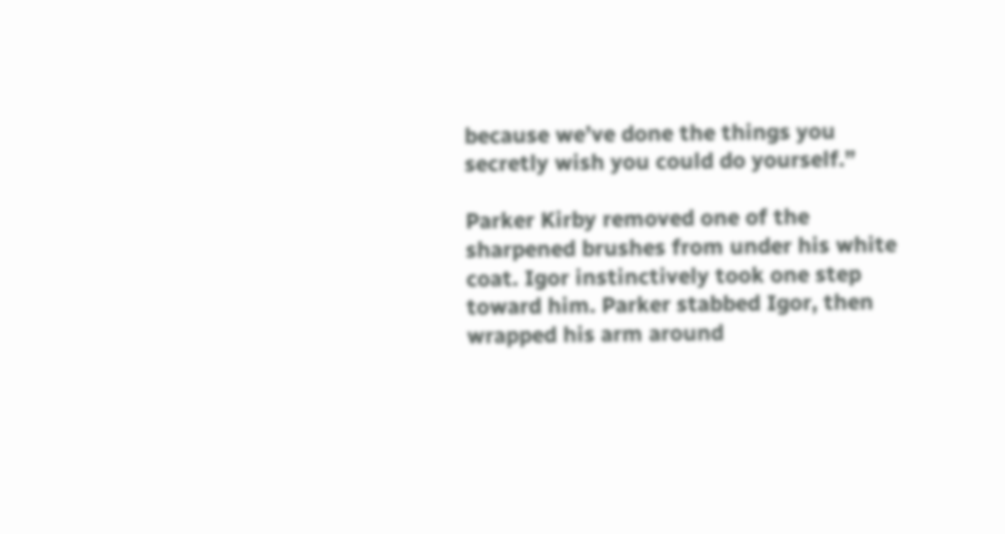because we’ve done the things you secretly wish you could do yourself.”

Parker Kirby removed one of the sharpened brushes from under his white coat. Igor instinctively took one step toward him. Parker stabbed Igor, then wrapped his arm around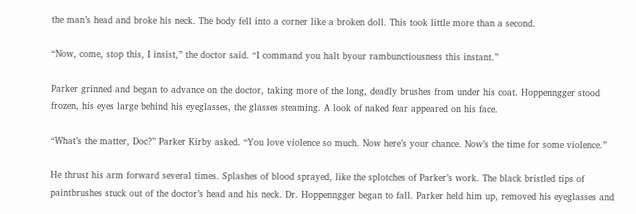the man’s head and broke his neck. The body fell into a corner like a broken doll. This took little more than a second.

“Now, come, stop this, I insist,” the doctor said. “I command you halt byour rambunctiousness this instant.”

Parker grinned and began to advance on the doctor, taking more of the long, deadly brushes from under his coat. Hoppenngger stood frozen, his eyes large behind his eyeglasses, the glasses steaming. A look of naked fear appeared on his face.

“What’s the matter, Doc?” Parker Kirby asked. “You love violence so much. Now here’s your chance. Now’s the time for some violence.”

He thrust his arm forward several times. Splashes of blood sprayed, like the splotches of Parker’s work. The black bristled tips of paintbrushes stuck out of the doctor’s head and his neck. Dr. Hoppenngger began to fall. Parker held him up, removed his eyeglasses and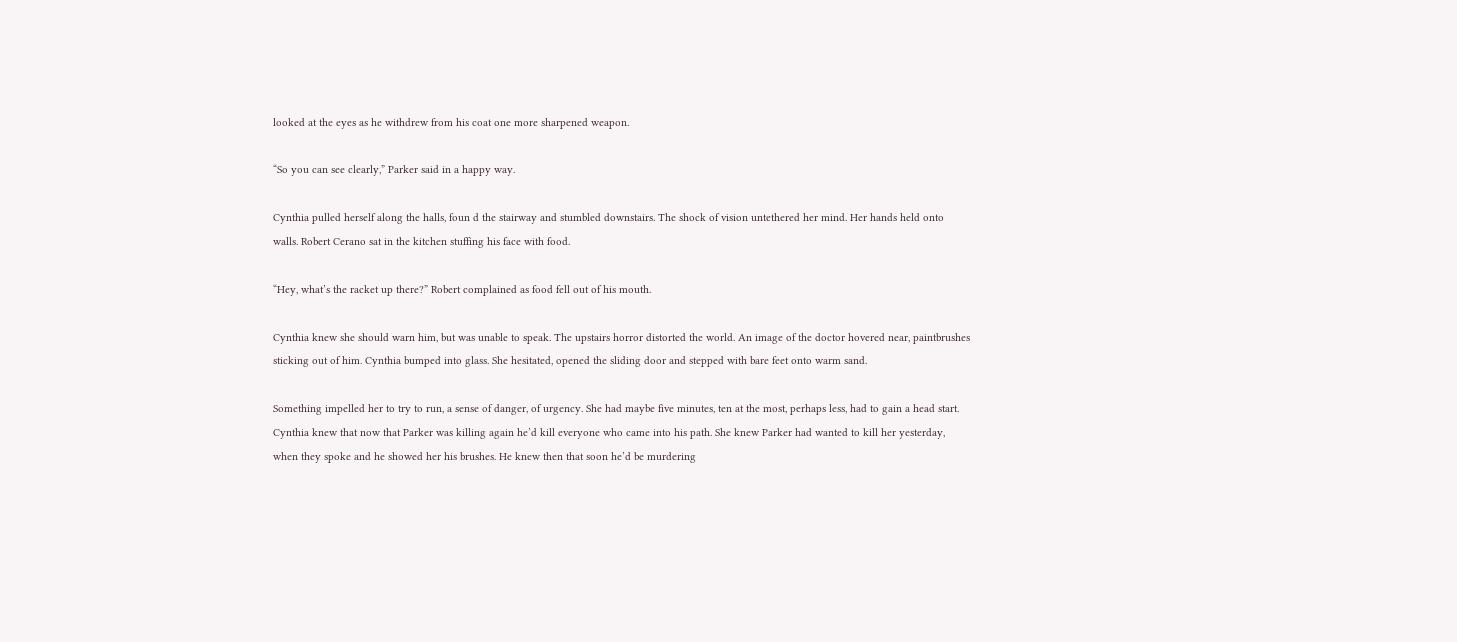looked at the eyes as he withdrew from his coat one more sharpened weapon.

“So you can see clearly,” Parker said in a happy way.

Cynthia pulled herself along the halls, foun d the stairway and stumbled downstairs. The shock of vision untethered her mind. Her hands held onto walls. Robert Cerano sat in the kitchen stuffing his face with food.

“Hey, what’s the racket up there?” Robert complained as food fell out of his mouth.

Cynthia knew she should warn him, but was unable to speak. The upstairs horror distorted the world. An image of the doctor hovered near, paintbrushes sticking out of him. Cynthia bumped into glass. She hesitated, opened the sliding door and stepped with bare feet onto warm sand.

Something impelled her to try to run, a sense of danger, of urgency. She had maybe five minutes, ten at the most, perhaps less, had to gain a head start. Cynthia knew that now that Parker was killing again he’d kill everyone who came into his path. She knew Parker had wanted to kill her yesterday, when they spoke and he showed her his brushes. He knew then that soon he’d be murdering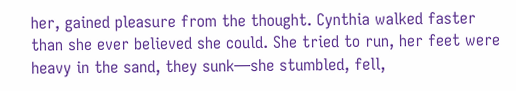her, gained pleasure from the thought. Cynthia walked faster than she ever believed she could. She tried to run, her feet were heavy in the sand, they sunk—she stumbled, fell,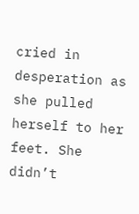cried in desperation as she pulled herself to her feet. She didn’t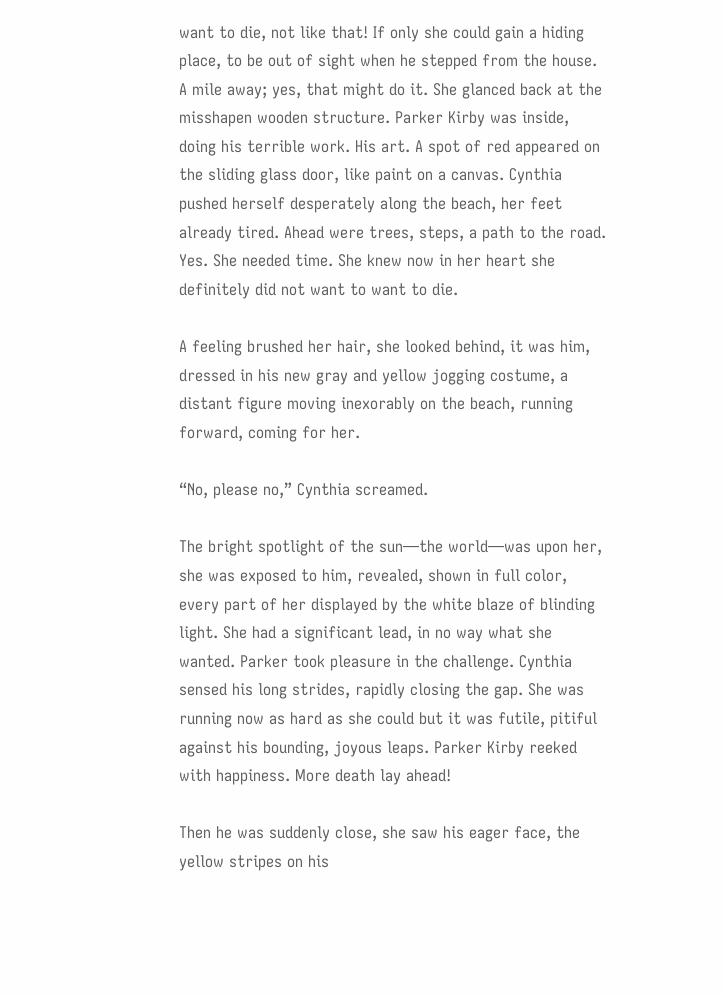want to die, not like that! If only she could gain a hiding place, to be out of sight when he stepped from the house. A mile away; yes, that might do it. She glanced back at the misshapen wooden structure. Parker Kirby was inside, doing his terrible work. His art. A spot of red appeared on the sliding glass door, like paint on a canvas. Cynthia pushed herself desperately along the beach, her feet already tired. Ahead were trees, steps, a path to the road. Yes. She needed time. She knew now in her heart she definitely did not want to want to die.

A feeling brushed her hair, she looked behind, it was him, dressed in his new gray and yellow jogging costume, a distant figure moving inexorably on the beach, running forward, coming for her.

“No, please no,” Cynthia screamed.

The bright spotlight of the sun—the world—was upon her, she was exposed to him, revealed, shown in full color, every part of her displayed by the white blaze of blinding light. She had a significant lead, in no way what she wanted. Parker took pleasure in the challenge. Cynthia sensed his long strides, rapidly closing the gap. She was running now as hard as she could but it was futile, pitiful against his bounding, joyous leaps. Parker Kirby reeked with happiness. More death lay ahead!

Then he was suddenly close, she saw his eager face, the yellow stripes on his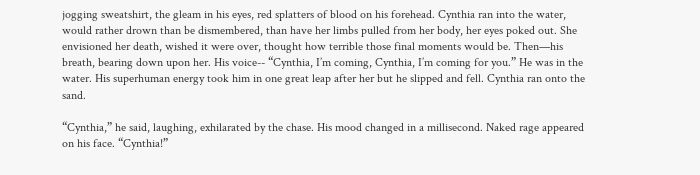jogging sweatshirt, the gleam in his eyes, red splatters of blood on his forehead. Cynthia ran into the water, would rather drown than be dismembered, than have her limbs pulled from her body, her eyes poked out. She envisioned her death, wished it were over, thought how terrible those final moments would be. Then—his breath, bearing down upon her. His voice-- “Cynthia, I’m coming, Cynthia, I’m coming for you.” He was in the water. His superhuman energy took him in one great leap after her but he slipped and fell. Cynthia ran onto the sand.

“Cynthia,” he said, laughing, exhilarated by the chase. His mood changed in a millisecond. Naked rage appeared on his face. “Cynthia!”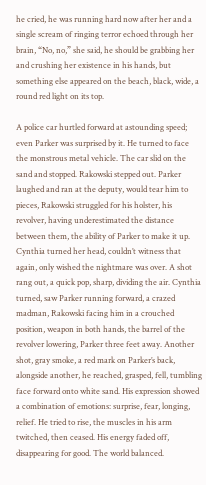he cried, he was running hard now after her and a single scream of ringing terror echoed through her brain, “No, no,” she said, he should be grabbing her and crushing her existence in his hands, but something else appeared on the beach, black, wide, a round red light on its top.

A police car hurtled forward at astounding speed; even Parker was surprised by it. He turned to face the monstrous metal vehicle. The car slid on the sand and stopped. Rakowski stepped out. Parker laughed and ran at the deputy, would tear him to pieces, Rakowski struggled for his holster, his revolver, having underestimated the distance between them, the ability of Parker to make it up. Cynthia turned her head, couldn’t witness that again, only wished the nightmare was over. A shot rang out, a quick pop, sharp, dividing the air. Cynthia turned, saw Parker running forward, a crazed madman, Rakowski facing him in a crouched position, weapon in both hands, the barrel of the revolver lowering, Parker three feet away. Another shot, gray smoke, a red mark on Parker’s back, alongside another, he reached, grasped, fell, tumbling face forward onto white sand. His expression showed a combination of emotions: surprise, fear, longing, relief. He tried to rise, the muscles in his arm twitched, then ceased. His energy faded off, disappearing for good. The world balanced.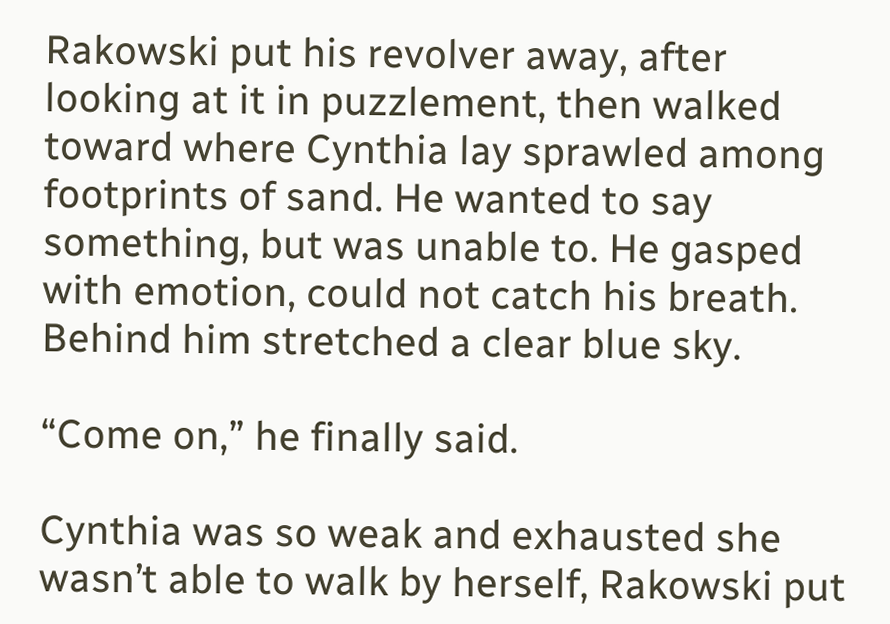Rakowski put his revolver away, after looking at it in puzzlement, then walked toward where Cynthia lay sprawled among footprints of sand. He wanted to say something, but was unable to. He gasped with emotion, could not catch his breath. Behind him stretched a clear blue sky.

“Come on,” he finally said.

Cynthia was so weak and exhausted she wasn’t able to walk by herself, Rakowski put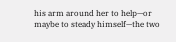his arm around her to help—or maybe to steady himself—the two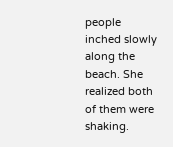people inched slowly along the beach. She realized both of them were shaking.